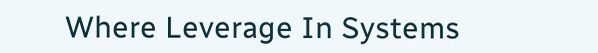Where Leverage In Systems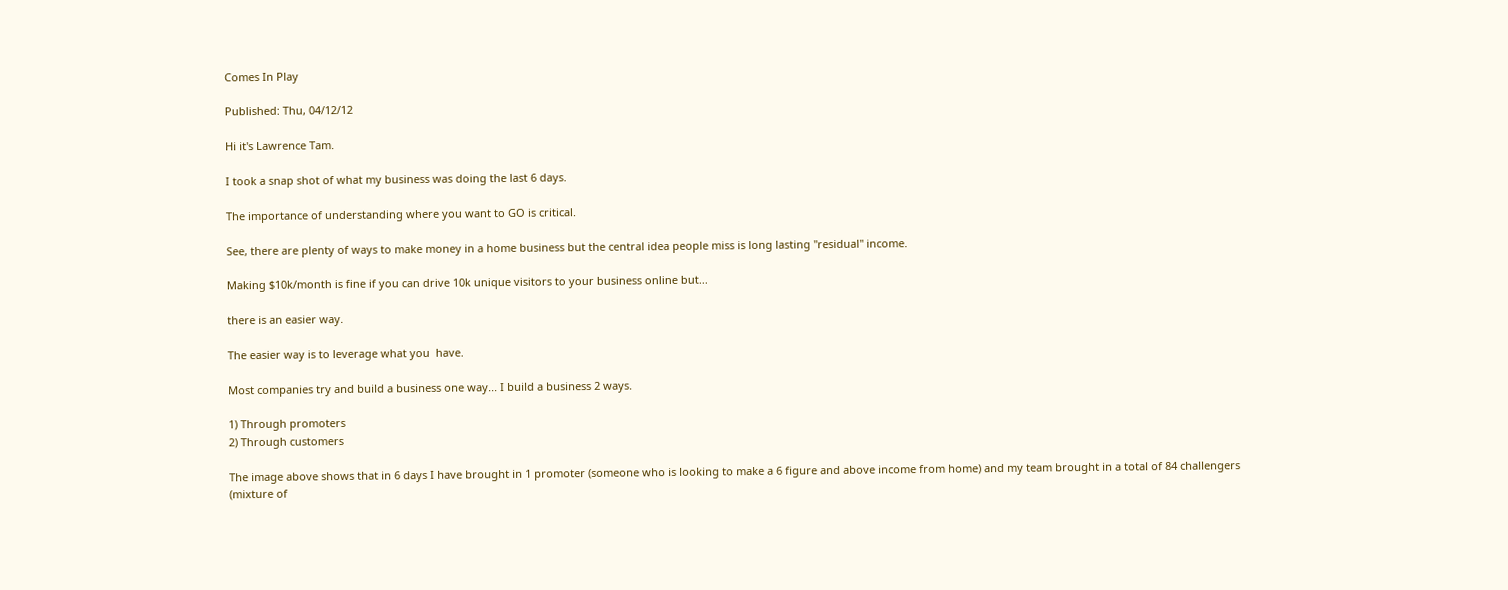Comes In Play

Published: Thu, 04/12/12

Hi it's Lawrence Tam.

I took a snap shot of what my business was doing the last 6 days.

The importance of understanding where you want to GO is critical.

See, there are plenty of ways to make money in a home business but the central idea people miss is long lasting "residual" income.

Making $10k/month is fine if you can drive 10k unique visitors to your business online but...

there is an easier way.

The easier way is to leverage what you  have.

Most companies try and build a business one way... I build a business 2 ways.

1) Through promoters
2) Through customers

The image above shows that in 6 days I have brought in 1 promoter (someone who is looking to make a 6 figure and above income from home) and my team brought in a total of 84 challengers (mixture of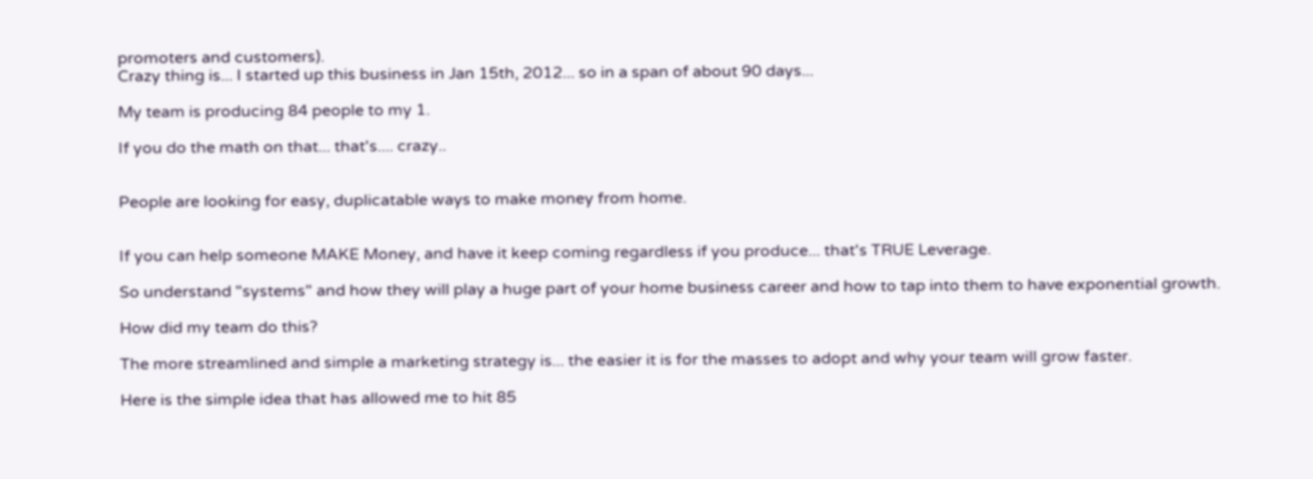promoters and customers).
Crazy thing is... I started up this business in Jan 15th, 2012... so in a span of about 90 days...

My team is producing 84 people to my 1.

If you do the math on that... that's.... crazy..


People are looking for easy, duplicatable ways to make money from home.


If you can help someone MAKE Money, and have it keep coming regardless if you produce... that's TRUE Leverage.

So understand "systems" and how they will play a huge part of your home business career and how to tap into them to have exponential growth.

How did my team do this?

The more streamlined and simple a marketing strategy is... the easier it is for the masses to adopt and why your team will grow faster.

Here is the simple idea that has allowed me to hit 85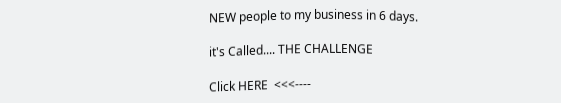NEW people to my business in 6 days.

it's Called.... THE CHALLENGE

Click HERE  <<<----